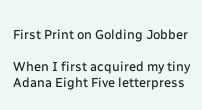First Print on Golding Jobber

When I first acquired my tiny Adana Eight Five letterpress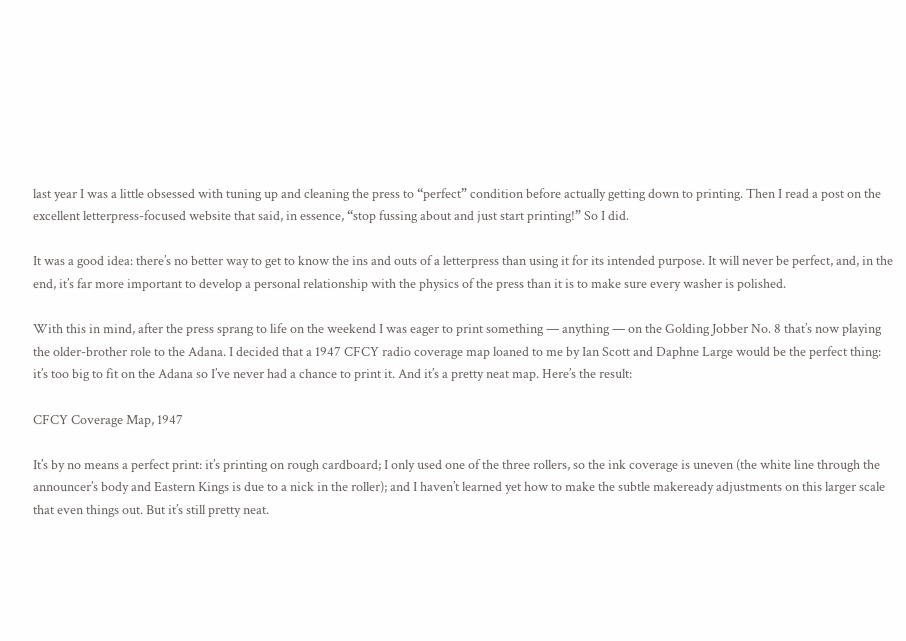last year I was a little obsessed with tuning up and cleaning the press to “perfect” condition before actually getting down to printing. Then I read a post on the excellent letterpress-focused website that said, in essence, “stop fussing about and just start printing!” So I did.

It was a good idea: there’s no better way to get to know the ins and outs of a letterpress than using it for its intended purpose. It will never be perfect, and, in the end, it’s far more important to develop a personal relationship with the physics of the press than it is to make sure every washer is polished.

With this in mind, after the press sprang to life on the weekend I was eager to print something — anything — on the Golding Jobber No. 8 that’s now playing the older-brother role to the Adana. I decided that a 1947 CFCY radio coverage map loaned to me by Ian Scott and Daphne Large would be the perfect thing: it’s too big to fit on the Adana so I’ve never had a chance to print it. And it’s a pretty neat map. Here’s the result:

CFCY Coverage Map, 1947

It’s by no means a perfect print: it’s printing on rough cardboard; I only used one of the three rollers, so the ink coverage is uneven (the white line through the announcer’s body and Eastern Kings is due to a nick in the roller); and I haven’t learned yet how to make the subtle makeready adjustments on this larger scale that even things out. But it’s still pretty neat.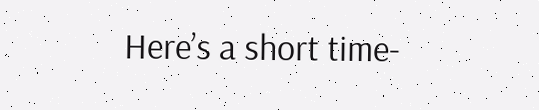Here’s a short time-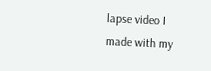lapse video I made with my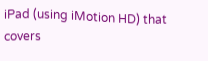iPad (using iMotion HD) that covers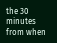the 30 minutes from when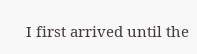I first arrived until the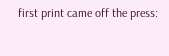first print came off the press: